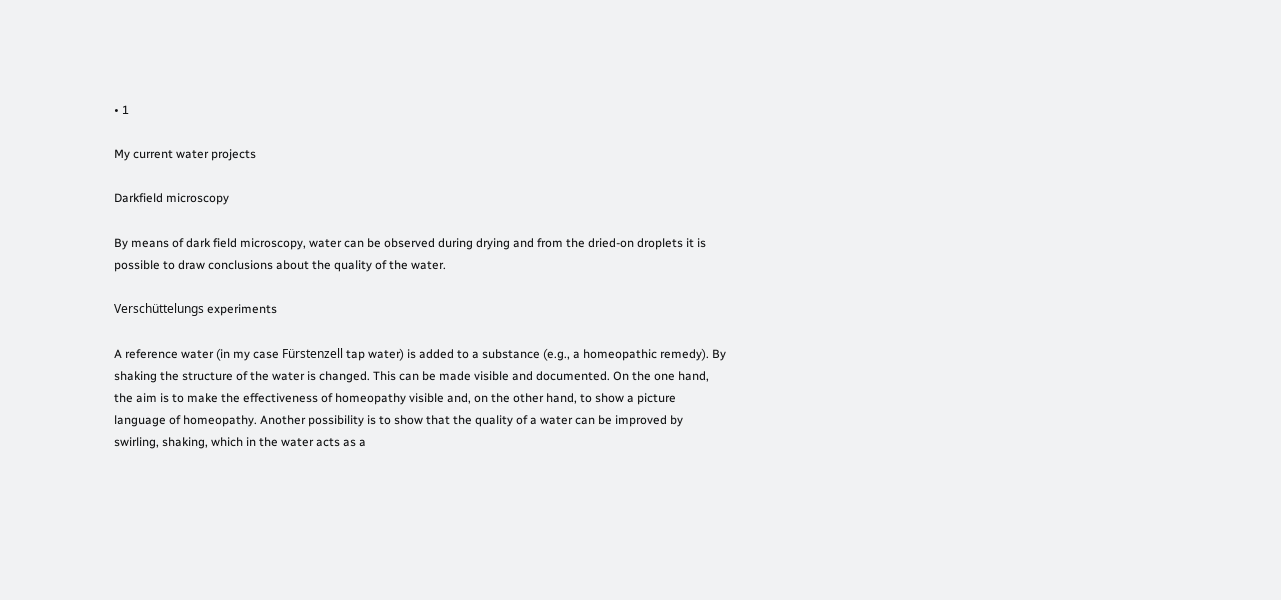• 1

My current water projects

Darkfield microscopy

By means of dark field microscopy, water can be observed during drying and from the dried-on droplets it is possible to draw conclusions about the quality of the water.

Verschüttelungs experiments

A reference water (in my case Fürstenzell tap water) is added to a substance (e.g., a homeopathic remedy). By shaking the structure of the water is changed. This can be made visible and documented. On the one hand, the aim is to make the effectiveness of homeopathy visible and, on the other hand, to show a picture language of homeopathy. Another possibility is to show that the quality of a water can be improved by swirling, shaking, which in the water acts as a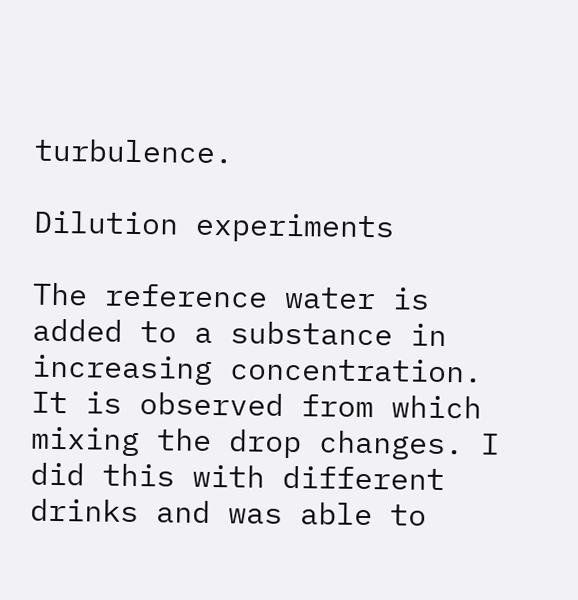turbulence.

Dilution experiments

The reference water is added to a substance in increasing concentration. It is observed from which mixing the drop changes. I did this with different drinks and was able to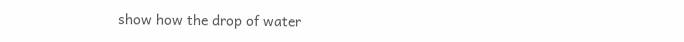show how the drop of water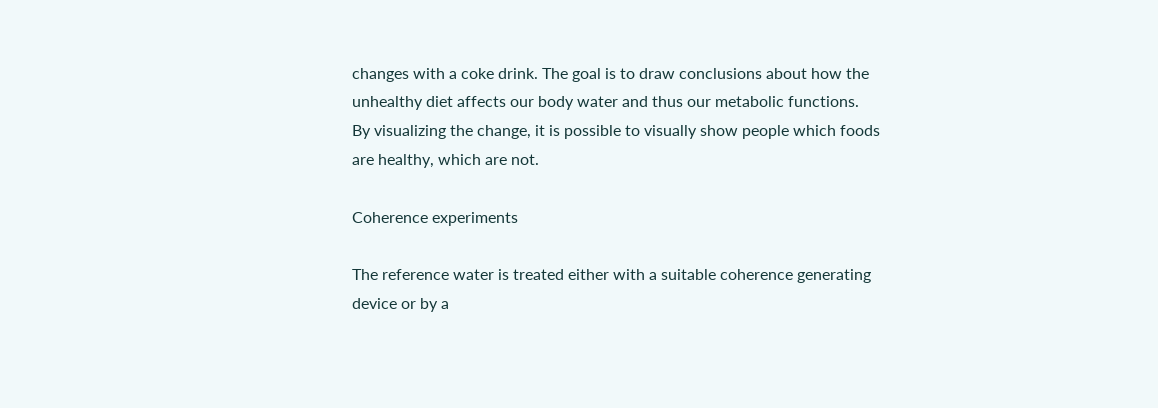changes with a coke drink. The goal is to draw conclusions about how the unhealthy diet affects our body water and thus our metabolic functions. By visualizing the change, it is possible to visually show people which foods are healthy, which are not.

Coherence experiments

The reference water is treated either with a suitable coherence generating device or by a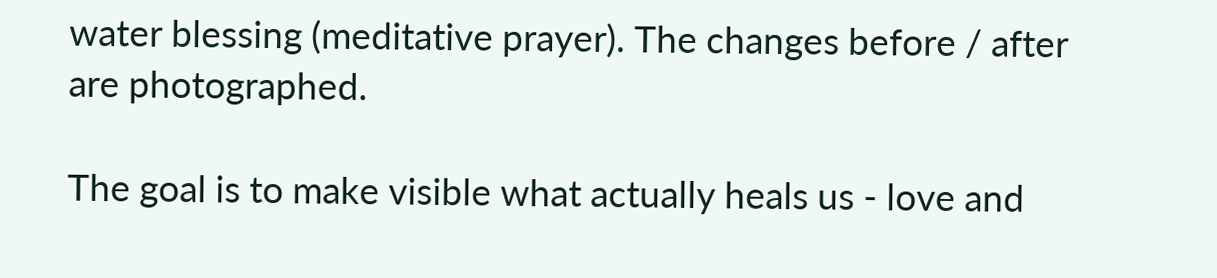water blessing (meditative prayer). The changes before / after are photographed.

The goal is to make visible what actually heals us - love and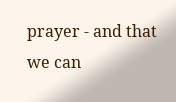prayer - and that we can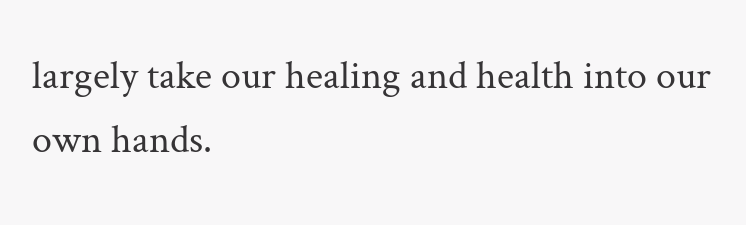largely take our healing and health into our own hands.